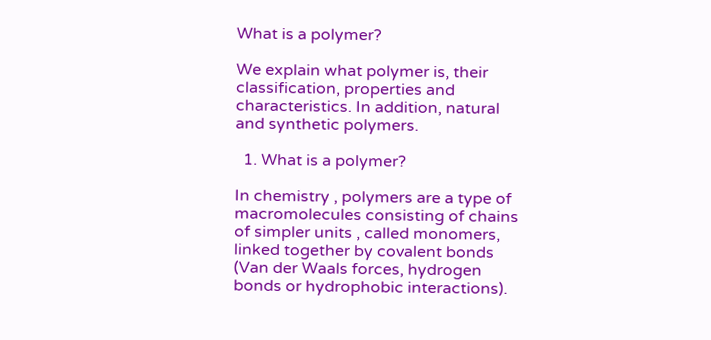What is a polymer?

We explain what polymer is, their classification, properties and characteristics. In addition, natural and synthetic polymers.

  1. What is a polymer?

In chemistry , polymers are a type of macromolecules consisting of chains of simpler units , called monomers, linked together by covalent bonds (Van der Waals forces, hydrogen bonds or hydrophobic interactions).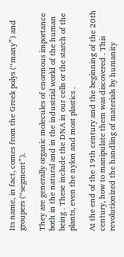Its name, in fact, comes from the Greek polys (“many”) and groupers (“segment”).

They are generally organic molecules of enormous importance both in the natural and in the industrial world of the human being . These include the DNA in our cells or the starch of the plants, even the nylon and most plastics .

At the end of the 19th century and the beginning of the 20th century, how to manipulate them was discovered . This revolutionized the handling of materials by humanity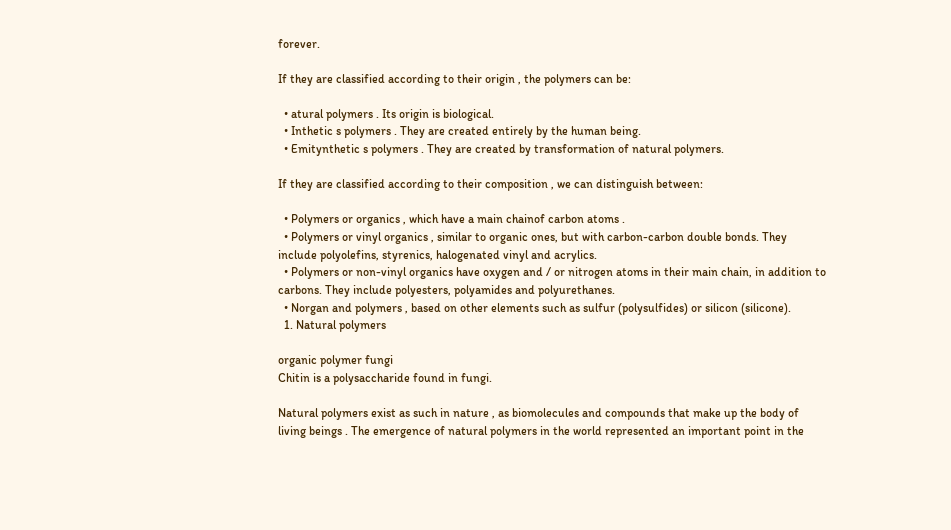forever.

If they are classified according to their origin , the polymers can be:

  • atural polymers . Its origin is biological.
  • Inthetic s polymers . They are created entirely by the human being.
  • Emitynthetic s polymers . They are created by transformation of natural polymers.

If they are classified according to their composition , we can distinguish between:

  • Polymers or organics , which have a main chainof carbon atoms .
  • Polymers or vinyl organics , similar to organic ones, but with carbon-carbon double bonds. They include polyolefins, styrenics, halogenated vinyl and acrylics.
  • Polymers or non-vinyl organics have oxygen and / or nitrogen atoms in their main chain, in addition to carbons. They include polyesters, polyamides and polyurethanes.
  • Norgan and polymers , based on other elements such as sulfur (polysulfides) or silicon (silicone).
  1. Natural polymers

organic polymer fungi
Chitin is a polysaccharide found in fungi.

Natural polymers exist as such in nature , as biomolecules and compounds that make up the body of living beings . The emergence of natural polymers in the world represented an important point in the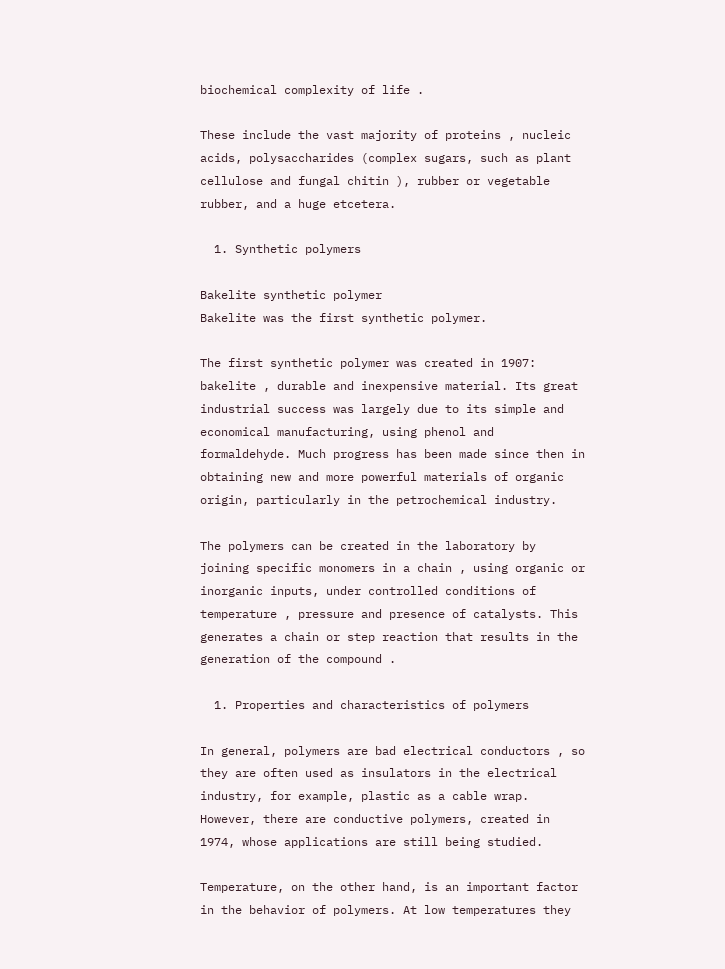biochemical complexity of life .

These include the vast majority of proteins , nucleic acids, polysaccharides (complex sugars, such as plant cellulose and fungal chitin ), rubber or vegetable rubber, and a huge etcetera.

  1. Synthetic polymers

Bakelite synthetic polymer
Bakelite was the first synthetic polymer.

The first synthetic polymer was created in 1907: bakelite , durable and inexpensive material. Its great industrial success was largely due to its simple and economical manufacturing, using phenol and formaldehyde. Much progress has been made since then in obtaining new and more powerful materials of organic origin, particularly in the petrochemical industry.

The polymers can be created in the laboratory by joining specific monomers in a chain , using organic or inorganic inputs, under controlled conditions of temperature , pressure and presence of catalysts. This generates a chain or step reaction that results in the generation of the compound .

  1. Properties and characteristics of polymers

In general, polymers are bad electrical conductors , so they are often used as insulators in the electrical industry, for example, plastic as a cable wrap. However, there are conductive polymers, created in 1974, whose applications are still being studied.

Temperature, on the other hand, is an important factor in the behavior of polymers. At low temperatures they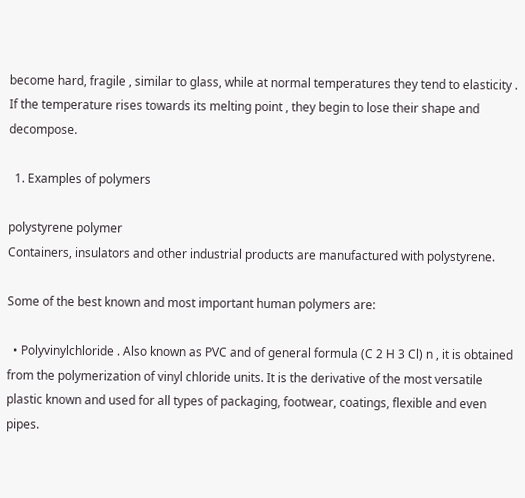become hard, fragile , similar to glass, while at normal temperatures they tend to elasticity . If the temperature rises towards its melting point , they begin to lose their shape and decompose.

  1. Examples of polymers

polystyrene polymer
Containers, insulators and other industrial products are manufactured with polystyrene.

Some of the best known and most important human polymers are:

  • Polyvinylchloride . Also known as PVC and of general formula (C 2 H 3 Cl) n , it is obtained from the polymerization of vinyl chloride units. It is the derivative of the most versatile plastic known and used for all types of packaging, footwear, coatings, flexible and even pipes.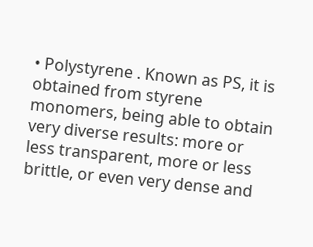• Polystyrene . Known as PS, it is obtained from styrene monomers, being able to obtain very diverse results: more or less transparent, more or less brittle, or even very dense and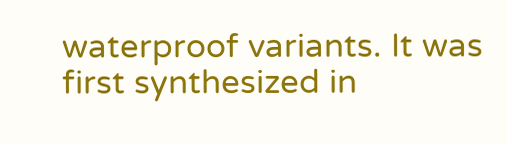waterproof variants. It was first synthesized in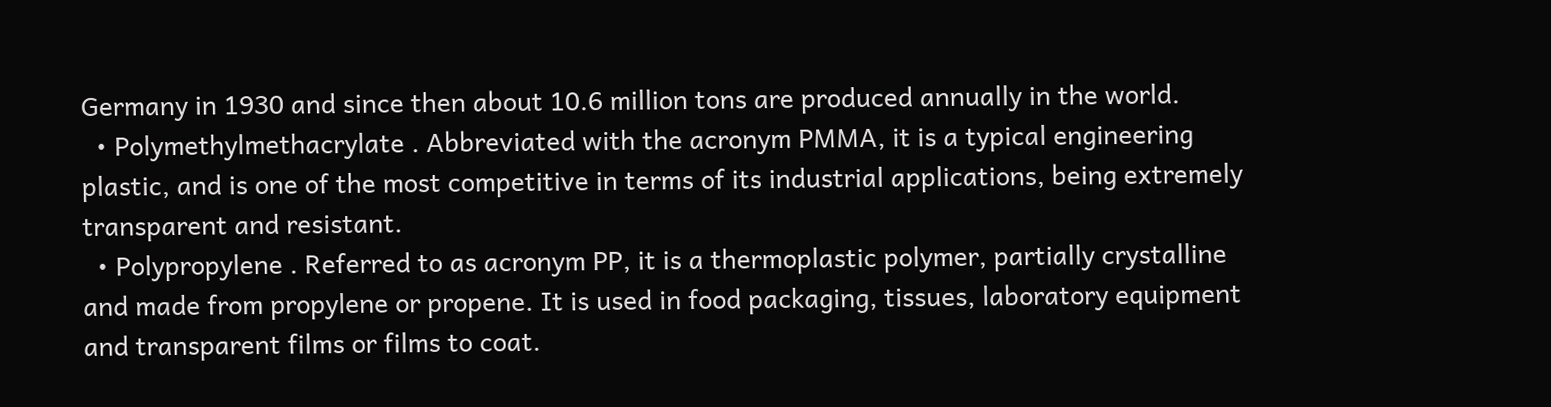Germany in 1930 and since then about 10.6 million tons are produced annually in the world.
  • Polymethylmethacrylate . Abbreviated with the acronym PMMA, it is a typical engineering plastic, and is one of the most competitive in terms of its industrial applications, being extremely transparent and resistant.
  • Polypropylene . Referred to as acronym PP, it is a thermoplastic polymer, partially crystalline and made from propylene or propene. It is used in food packaging, tissues, laboratory equipment and transparent films or films to coat.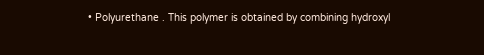• Polyurethane . This polymer is obtained by combining hydroxyl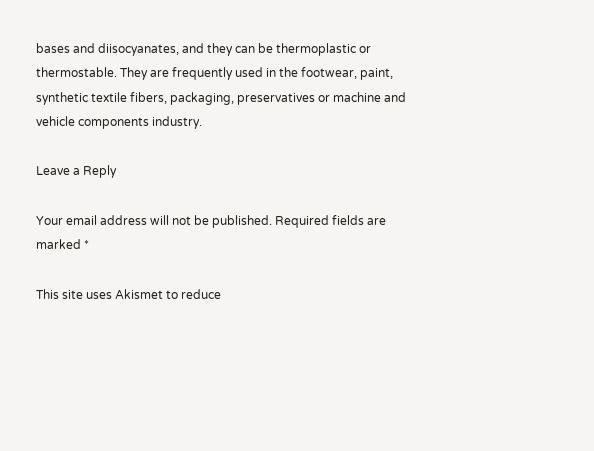bases and diisocyanates, and they can be thermoplastic or thermostable. They are frequently used in the footwear, paint, synthetic textile fibers, packaging, preservatives or machine and vehicle components industry.

Leave a Reply

Your email address will not be published. Required fields are marked *

This site uses Akismet to reduce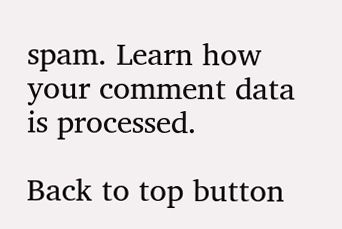spam. Learn how your comment data is processed.

Back to top button